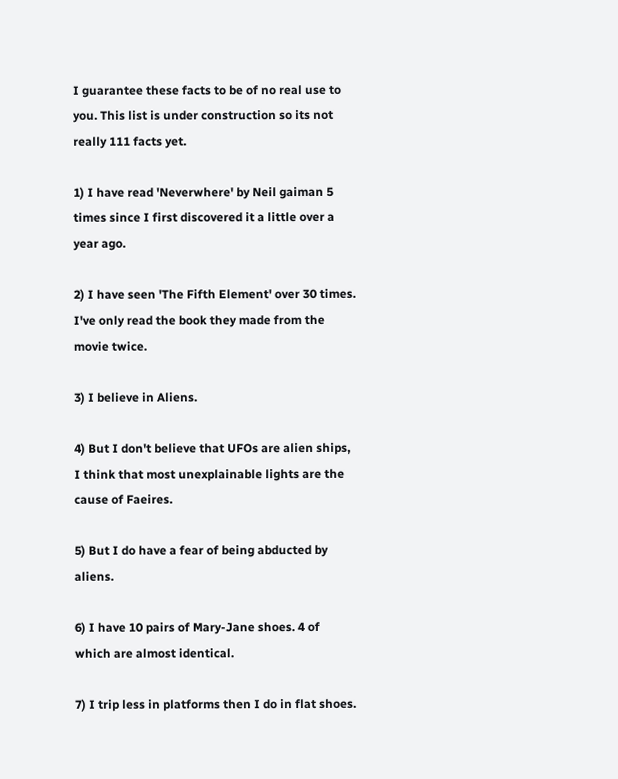I guarantee these facts to be of no real use to you. This list is under construction so its not really 111 facts yet.

1) I have read 'Neverwhere' by Neil gaiman 5 times since I first discovered it a little over a year ago.

2) I have seen 'The Fifth Element' over 30 times. I've only read the book they made from the movie twice.

3) I believe in Aliens.

4) But I don't believe that UFOs are alien ships, I think that most unexplainable lights are the cause of Faeires.

5) But I do have a fear of being abducted by aliens.

6) I have 10 pairs of Mary-Jane shoes. 4 of which are almost identical.

7) I trip less in platforms then I do in flat shoes.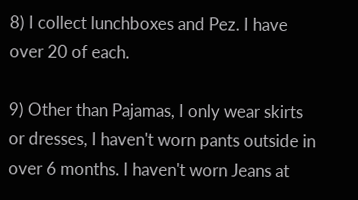8) I collect lunchboxes and Pez. I have over 20 of each.

9) Other than Pajamas, I only wear skirts or dresses, I haven't worn pants outside in over 6 months. I haven't worn Jeans at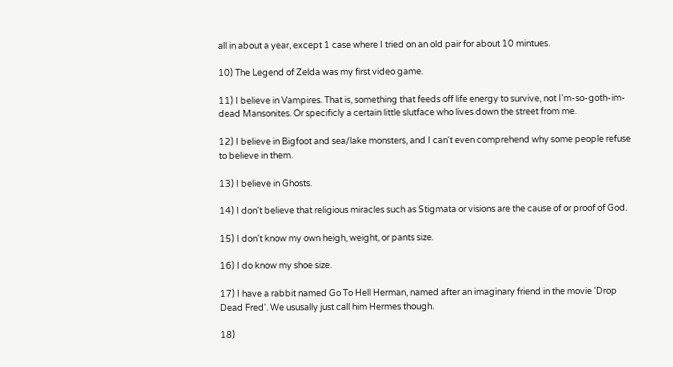all in about a year, except 1 case where I tried on an old pair for about 10 mintues.

10) The Legend of Zelda was my first video game.

11) I believe in Vampires. That is, something that feeds off life energy to survive, not I'm-so-goth-im-dead Mansonites. Or specificly a certain little slutface who lives down the street from me.

12) I believe in Bigfoot and sea/lake monsters, and I can't even comprehend why some people refuse to believe in them.

13) I believe in Ghosts.

14) I don't believe that religious miracles such as Stigmata or visions are the cause of or proof of God.

15) I don't know my own heigh, weight, or pants size.

16) I do know my shoe size.

17) I have a rabbit named Go To Hell Herman, named after an imaginary friend in the movie 'Drop Dead Fred'. We ususally just call him Hermes though.

18)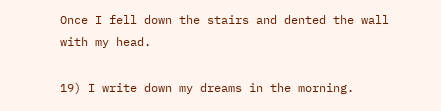Once I fell down the stairs and dented the wall with my head.

19) I write down my dreams in the morning.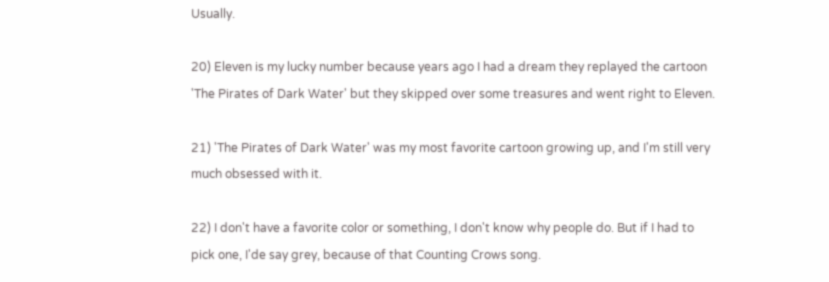Usually.

20) Eleven is my lucky number because years ago I had a dream they replayed the cartoon 'The Pirates of Dark Water' but they skipped over some treasures and went right to Eleven.

21) 'The Pirates of Dark Water' was my most favorite cartoon growing up, and I'm still very much obsessed with it.

22) I don't have a favorite color or something, I don't know why people do. But if I had to pick one, I'de say grey, because of that Counting Crows song.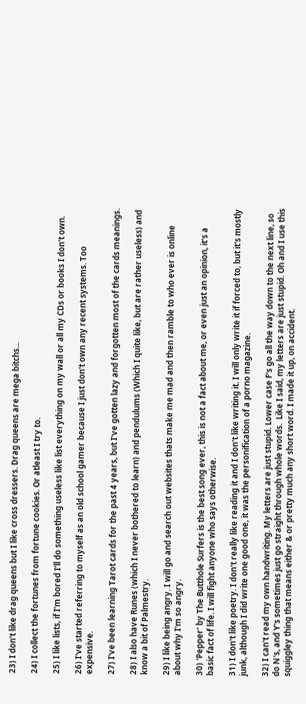23) I don't like drag queens but I like cross dressers. Drag queens are mega bitchs...

24) I collect the fortunes from fortune cookies. Or atleast I try to.

25) I like lists, if I'm bored I'll do something useless like list everything on my wall or all my CDs or books I don't own.

26) I've started referring to myself as an old school gamer because I just don't own any recent systems. Too expensive.

27) I've been learning Tarot cards for the past 4 years, but I've gotten lazy and forgotten most of the cards meanings.

28) I also have Runes (which I never bothered to learn) and pendulums (Which I quite like, but are rather useless) and know a bit of Palmestry.

29) I like being angry. I will go and search out websites thats make me mad and then ramble to who ever is online about why I'm so angry.

30) 'Pepper' by The Butthole Surfers is the best song ever, this is not a fact about me, or even just an opinion, it's a basic fact of life. I will fight anyone who says otherwise.

31) I don't like poetry. I don't really like reading it and I don't like writing it. I will only write it if forced to, but it's mostly junk, although I did write one good one, it was the personification of a porno magazine.

32) I can't read my own handwriting. My letters are just stupid. Lower case F's go all the way down to the next line, so do N's, and Y's sometimes just go straight through whole words.  Like I said, my letters are just stupid. Oh and I use this squiggley thing that means either & or pretty much any short word. I made it up, on accident.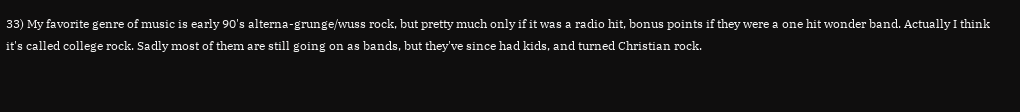33) My favorite genre of music is early 90's alterna-grunge/wuss rock, but pretty much only if it was a radio hit, bonus points if they were a one hit wonder band. Actually I think it's called college rock. Sadly most of them are still going on as bands, but they've since had kids, and turned Christian rock.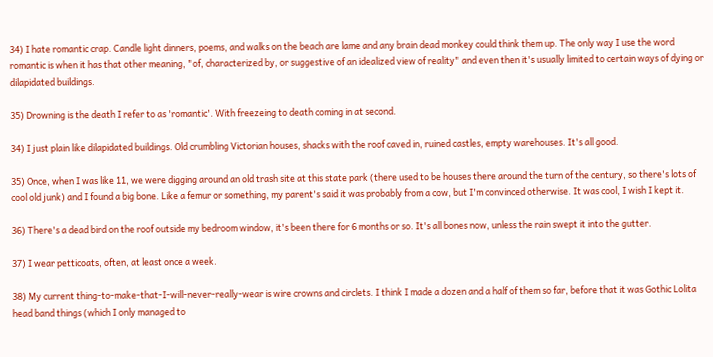34) I hate romantic crap. Candle light dinners, poems, and walks on the beach are lame and any brain dead monkey could think them up. The only way I use the word romantic is when it has that other meaning, "of, characterized by, or suggestive of an idealized view of reality" and even then it's usually limited to certain ways of dying or dilapidated buildings.

35) Drowning is the death I refer to as 'romantic'. With freezeing to death coming in at second.

34) I just plain like dilapidated buildings. Old crumbling Victorian houses, shacks with the roof caved in, ruined castles, empty warehouses. It's all good.

35) Once, when I was like 11, we were digging around an old trash site at this state park (there used to be houses there around the turn of the century, so there's lots of cool old junk) and I found a big bone. Like a femur or something, my parent's said it was probably from a cow, but I'm convinced otherwise. It was cool, I wish I kept it.

36) There's a dead bird on the roof outside my bedroom window, it's been there for 6 months or so. It's all bones now, unless the rain swept it into the gutter.

37) I wear petticoats, often, at least once a week.

38) My current thing-to-make-that-I-will-never-really-wear is wire crowns and circlets. I think I made a dozen and a half of them so far, before that it was Gothic Lolita head band things (which I only managed to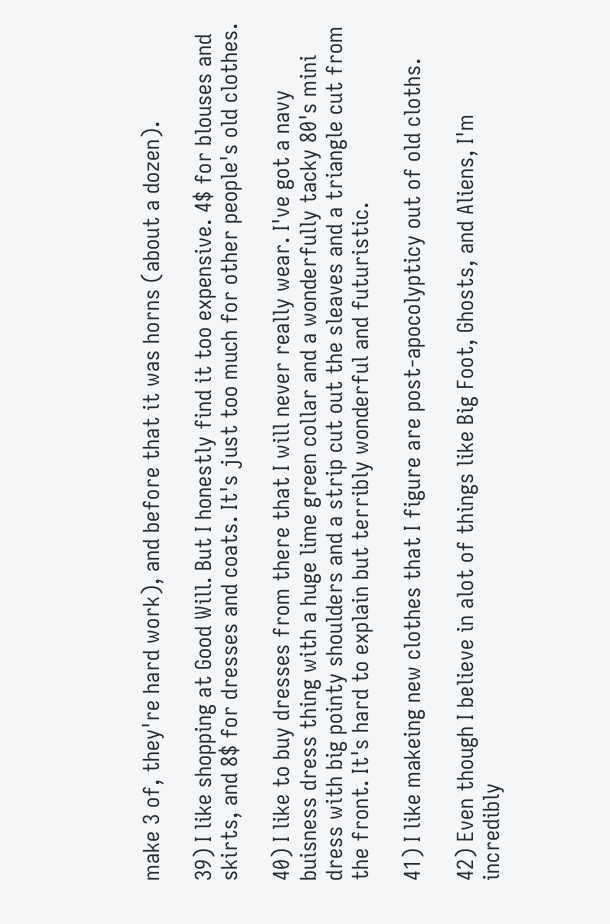make 3 of, they're hard work), and before that it was horns (about a dozen).

39) I like shopping at Good Will. But I honestly find it too expensive. 4$ for blouses and skirts, and 8$ for dresses and coats. It's just too much for other people's old clothes.

40) I like to buy dresses from there that I will never really wear. I've got a navy buisness dress thing with a huge lime green collar and a wonderfully tacky 80's mini dress with big pointy shoulders and a strip cut out the sleaves and a triangle cut from the front. It's hard to explain but terribly wonderful and futuristic.

41) I like makeing new clothes that I figure are post-apocolypticy out of old cloths.

42) Even though I believe in alot of things like Big Foot, Ghosts, and Aliens, I'm incredibly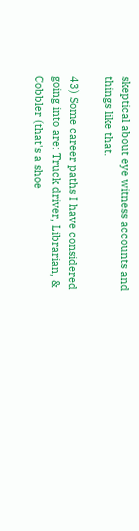skeptical about eye witness accounts and things like that.

43) Some career paths I have considered going into are: Truck driver, Librarian, & Cobbler (that's a shoe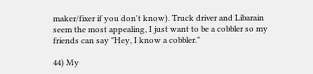maker/fixer if you don't know). Truck driver and Libarain seem the most appealing, I just want to be a cobbler so my friends can say "Hey, I know a cobbler."

44) My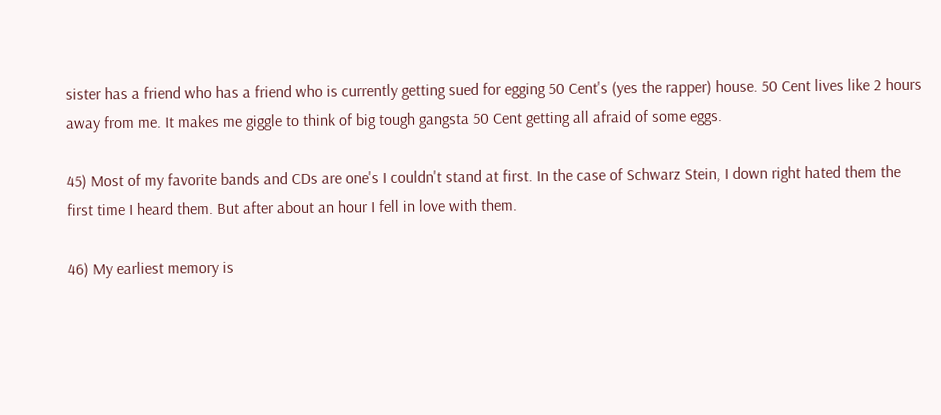sister has a friend who has a friend who is currently getting sued for egging 50 Cent's (yes the rapper) house. 50 Cent lives like 2 hours away from me. It makes me giggle to think of big tough gangsta 50 Cent getting all afraid of some eggs.

45) Most of my favorite bands and CDs are one's I couldn't stand at first. In the case of Schwarz Stein, I down right hated them the first time I heard them. But after about an hour I fell in love with them.

46) My earliest memory is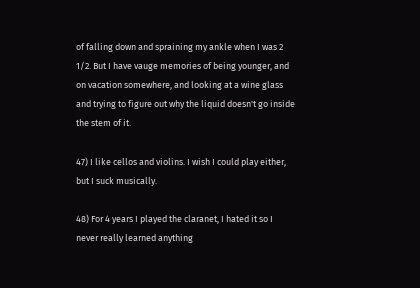of falling down and spraining my ankle when I was 2 1/2. But I have vauge memories of being younger, and on vacation somewhere, and looking at a wine glass and trying to figure out why the liquid doesn't go inside the stem of it.

47) I like cellos and violins. I wish I could play either, but I suck musically.

48) For 4 years I played the claranet, I hated it so I never really learned anything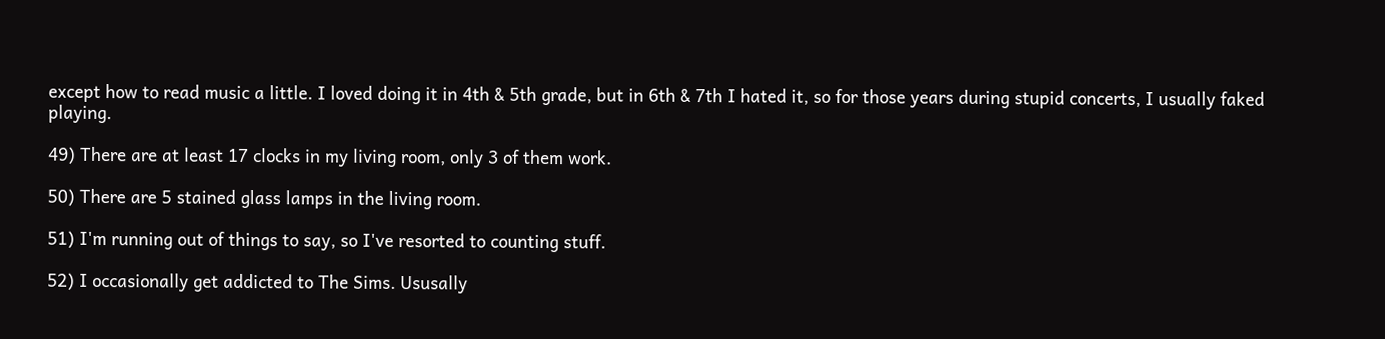except how to read music a little. I loved doing it in 4th & 5th grade, but in 6th & 7th I hated it, so for those years during stupid concerts, I usually faked playing.

49) There are at least 17 clocks in my living room, only 3 of them work.

50) There are 5 stained glass lamps in the living room.

51) I'm running out of things to say, so I've resorted to counting stuff.

52) I occasionally get addicted to The Sims. Ususally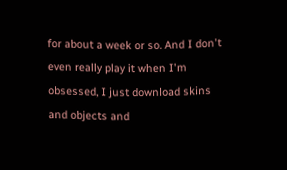for about a week or so. And I don't even really play it when I'm obsessed, I just download skins and objects and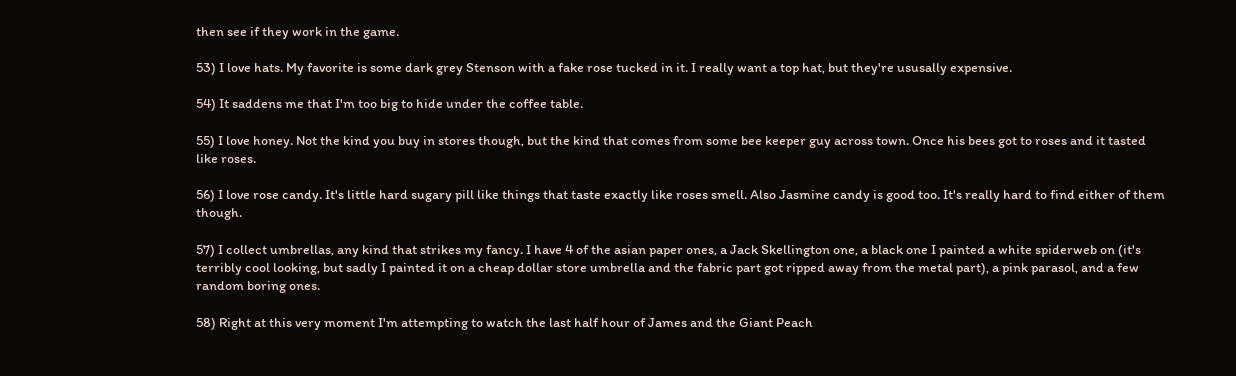then see if they work in the game.

53) I love hats. My favorite is some dark grey Stenson with a fake rose tucked in it. I really want a top hat, but they're ususally expensive.

54) It saddens me that I'm too big to hide under the coffee table.

55) I love honey. Not the kind you buy in stores though, but the kind that comes from some bee keeper guy across town. Once his bees got to roses and it tasted like roses.

56) I love rose candy. It's little hard sugary pill like things that taste exactly like roses smell. Also Jasmine candy is good too. It's really hard to find either of them though.

57) I collect umbrellas, any kind that strikes my fancy. I have 4 of the asian paper ones, a Jack Skellington one, a black one I painted a white spiderweb on (it's terribly cool looking, but sadly I painted it on a cheap dollar store umbrella and the fabric part got ripped away from the metal part), a pink parasol, and a few random boring ones.

58) Right at this very moment I'm attempting to watch the last half hour of James and the Giant Peach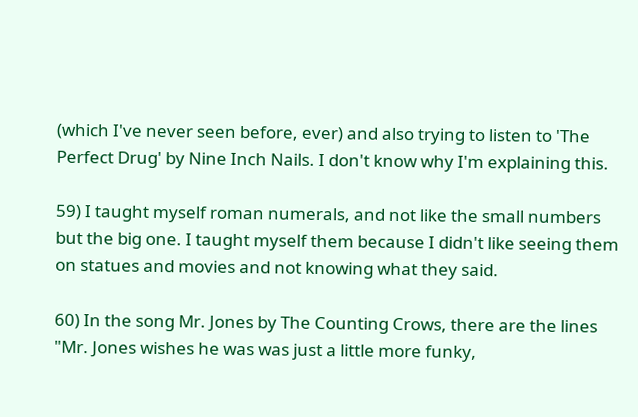(which I've never seen before, ever) and also trying to listen to 'The Perfect Drug' by Nine Inch Nails. I don't know why I'm explaining this.

59) I taught myself roman numerals, and not like the small numbers but the big one. I taught myself them because I didn't like seeing them on statues and movies and not knowing what they said.

60) In the song Mr. Jones by The Counting Crows, there are the lines "Mr. Jones wishes he was was just a little more funky,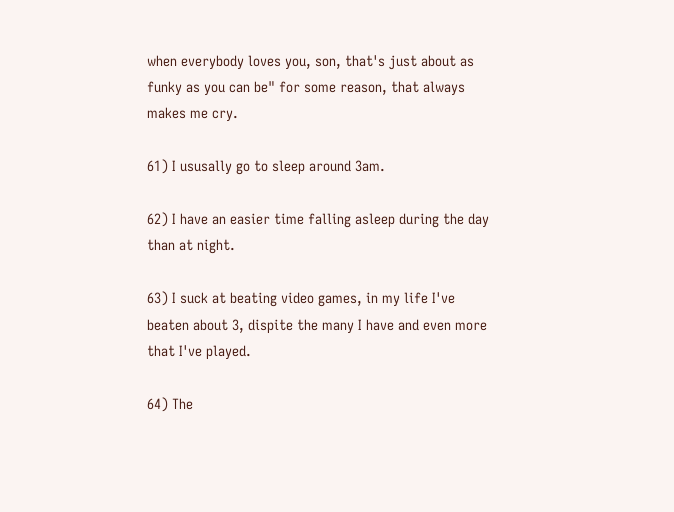when everybody loves you, son, that's just about as funky as you can be" for some reason, that always makes me cry.

61) I ususally go to sleep around 3am.

62) I have an easier time falling asleep during the day than at night.

63) I suck at beating video games, in my life I've beaten about 3, dispite the many I have and even more that I've played.

64) The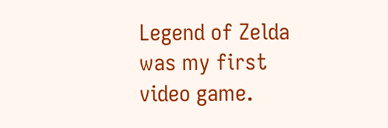Legend of Zelda was my first video game.